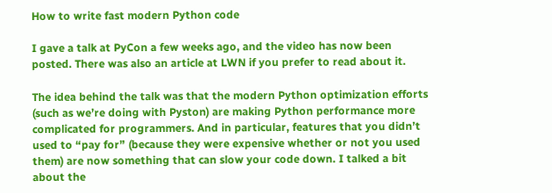How to write fast modern Python code

I gave a talk at PyCon a few weeks ago, and the video has now been posted. There was also an article at LWN if you prefer to read about it.

The idea behind the talk was that the modern Python optimization efforts (such as we’re doing with Pyston) are making Python performance more complicated for programmers. And in particular, features that you didn’t used to “pay for” (because they were expensive whether or not you used them) are now something that can slow your code down. I talked a bit about the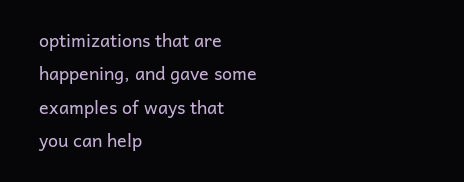optimizations that are happening, and gave some examples of ways that you can help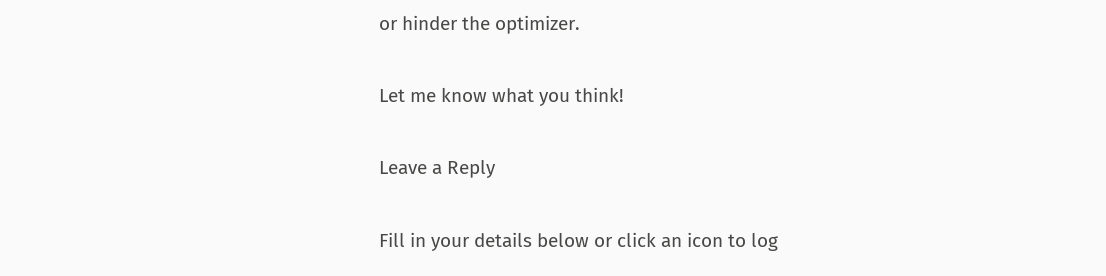or hinder the optimizer.

Let me know what you think!

Leave a Reply

Fill in your details below or click an icon to log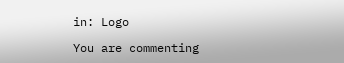in: Logo

You are commenting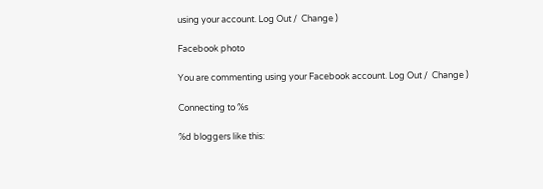using your account. Log Out /  Change )

Facebook photo

You are commenting using your Facebook account. Log Out /  Change )

Connecting to %s

%d bloggers like this: